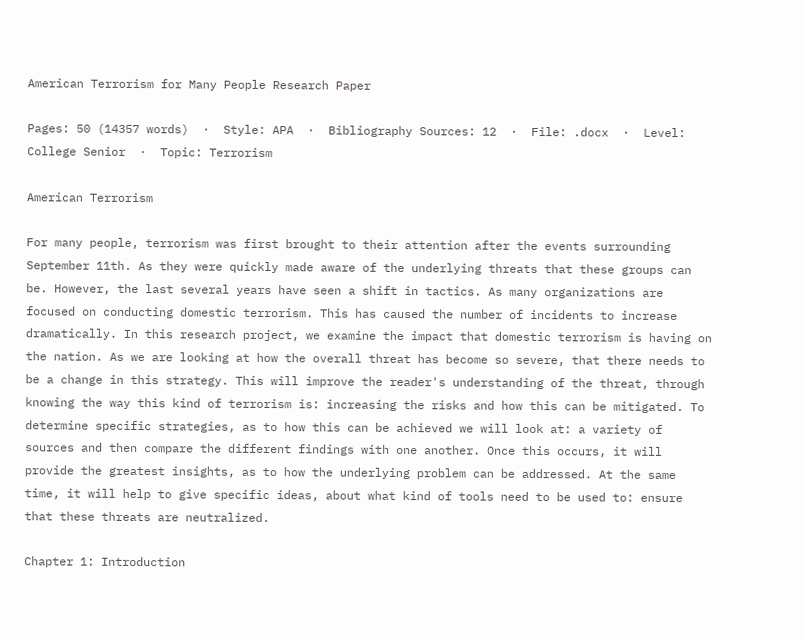American Terrorism for Many People Research Paper

Pages: 50 (14357 words)  ·  Style: APA  ·  Bibliography Sources: 12  ·  File: .docx  ·  Level: College Senior  ·  Topic: Terrorism

American Terrorism

For many people, terrorism was first brought to their attention after the events surrounding September 11th. As they were quickly made aware of the underlying threats that these groups can be. However, the last several years have seen a shift in tactics. As many organizations are focused on conducting domestic terrorism. This has caused the number of incidents to increase dramatically. In this research project, we examine the impact that domestic terrorism is having on the nation. As we are looking at how the overall threat has become so severe, that there needs to be a change in this strategy. This will improve the reader's understanding of the threat, through knowing the way this kind of terrorism is: increasing the risks and how this can be mitigated. To determine specific strategies, as to how this can be achieved we will look at: a variety of sources and then compare the different findings with one another. Once this occurs, it will provide the greatest insights, as to how the underlying problem can be addressed. At the same time, it will help to give specific ideas, about what kind of tools need to be used to: ensure that these threats are neutralized.

Chapter 1: Introduction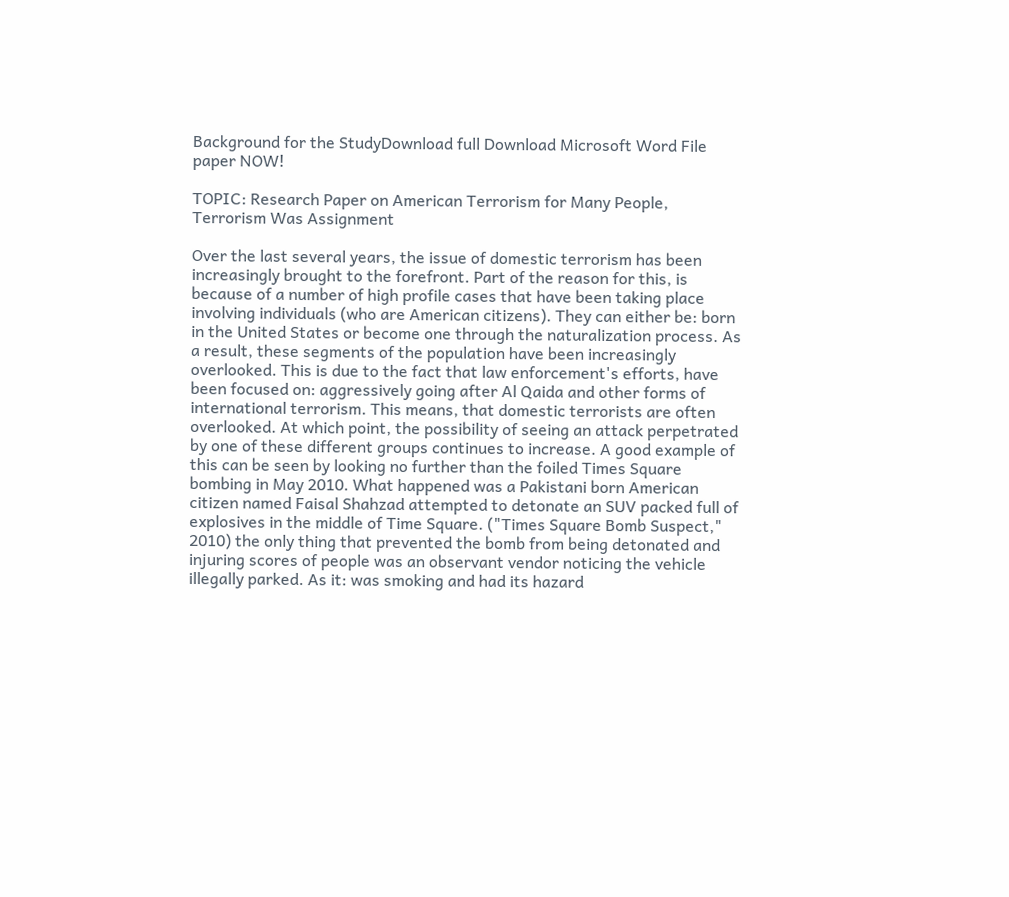Background for the StudyDownload full Download Microsoft Word File
paper NOW!

TOPIC: Research Paper on American Terrorism for Many People, Terrorism Was Assignment

Over the last several years, the issue of domestic terrorism has been increasingly brought to the forefront. Part of the reason for this, is because of a number of high profile cases that have been taking place involving individuals (who are American citizens). They can either be: born in the United States or become one through the naturalization process. As a result, these segments of the population have been increasingly overlooked. This is due to the fact that law enforcement's efforts, have been focused on: aggressively going after Al Qaida and other forms of international terrorism. This means, that domestic terrorists are often overlooked. At which point, the possibility of seeing an attack perpetrated by one of these different groups continues to increase. A good example of this can be seen by looking no further than the foiled Times Square bombing in May 2010. What happened was a Pakistani born American citizen named Faisal Shahzad attempted to detonate an SUV packed full of explosives in the middle of Time Square. ("Times Square Bomb Suspect," 2010) the only thing that prevented the bomb from being detonated and injuring scores of people was an observant vendor noticing the vehicle illegally parked. As it: was smoking and had its hazard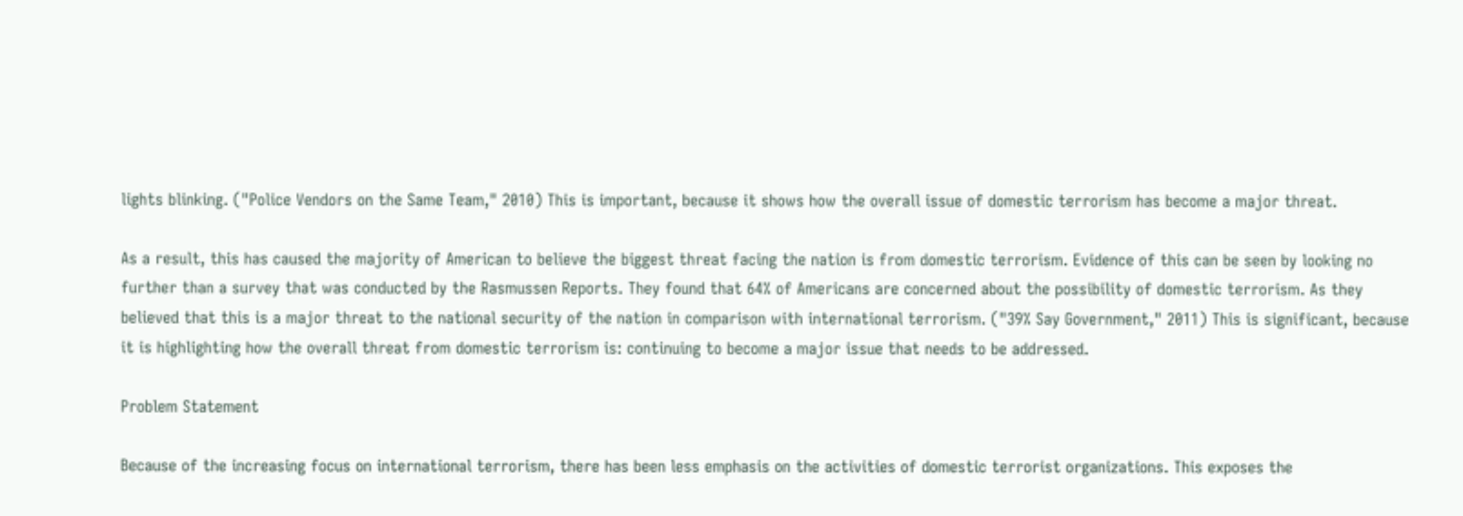lights blinking. ("Police Vendors on the Same Team," 2010) This is important, because it shows how the overall issue of domestic terrorism has become a major threat.

As a result, this has caused the majority of American to believe the biggest threat facing the nation is from domestic terrorism. Evidence of this can be seen by looking no further than a survey that was conducted by the Rasmussen Reports. They found that 64% of Americans are concerned about the possibility of domestic terrorism. As they believed that this is a major threat to the national security of the nation in comparison with international terrorism. ("39% Say Government," 2011) This is significant, because it is highlighting how the overall threat from domestic terrorism is: continuing to become a major issue that needs to be addressed.

Problem Statement

Because of the increasing focus on international terrorism, there has been less emphasis on the activities of domestic terrorist organizations. This exposes the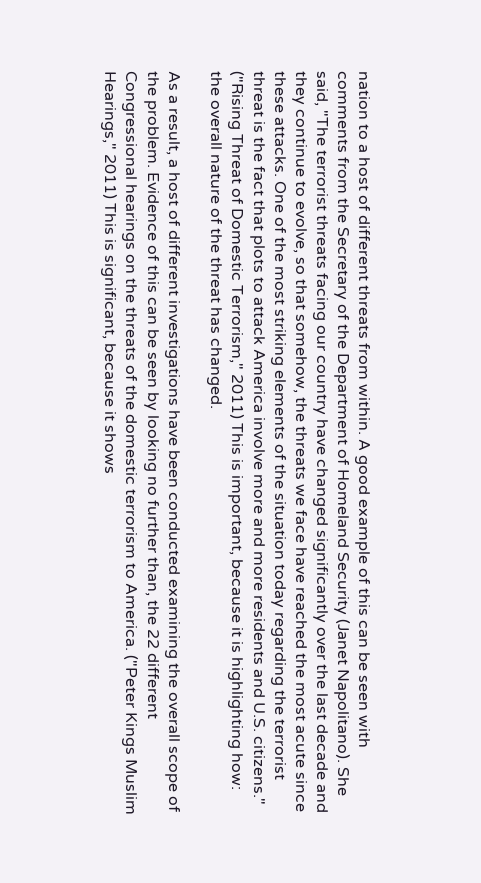nation to a host of different threats from within. A good example of this can be seen with comments from the Secretary of the Department of Homeland Security (Janet Napolitano). She said, "The terrorist threats facing our country have changed significantly over the last decade and they continue to evolve, so that somehow, the threats we face have reached the most acute since these attacks. One of the most striking elements of the situation today regarding the terrorist threat is the fact that plots to attack America involve more and more residents and U.S. citizens." ("Rising Threat of Domestic Terrorism," 2011) This is important, because it is highlighting how: the overall nature of the threat has changed.

As a result, a host of different investigations have been conducted examining the overall scope of the problem. Evidence of this can be seen by looking no further than, the 22 different Congressional hearings on the threats of the domestic terrorism to America. ("Peter Kings Muslim Hearings," 2011) This is significant, because it shows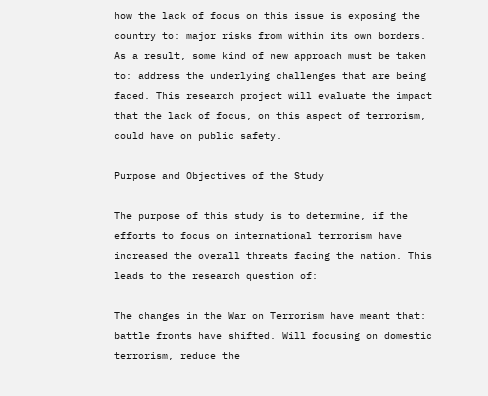how the lack of focus on this issue is exposing the country to: major risks from within its own borders. As a result, some kind of new approach must be taken to: address the underlying challenges that are being faced. This research project will evaluate the impact that the lack of focus, on this aspect of terrorism, could have on public safety.

Purpose and Objectives of the Study

The purpose of this study is to determine, if the efforts to focus on international terrorism have increased the overall threats facing the nation. This leads to the research question of:

The changes in the War on Terrorism have meant that: battle fronts have shifted. Will focusing on domestic terrorism, reduce the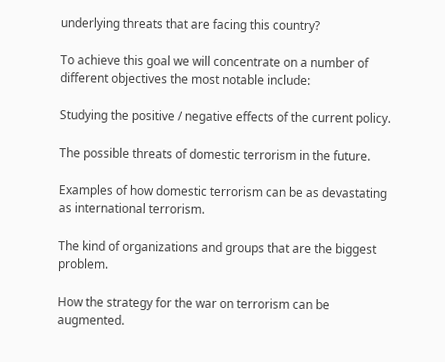underlying threats that are facing this country?

To achieve this goal we will concentrate on a number of different objectives the most notable include:

Studying the positive / negative effects of the current policy.

The possible threats of domestic terrorism in the future.

Examples of how domestic terrorism can be as devastating as international terrorism.

The kind of organizations and groups that are the biggest problem.

How the strategy for the war on terrorism can be augmented.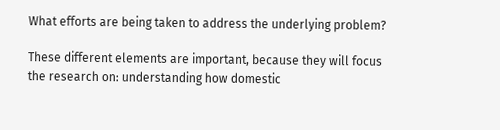What efforts are being taken to address the underlying problem?

These different elements are important, because they will focus the research on: understanding how domestic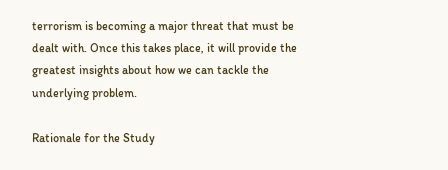terrorism is becoming a major threat that must be dealt with. Once this takes place, it will provide the greatest insights about how we can tackle the underlying problem.

Rationale for the Study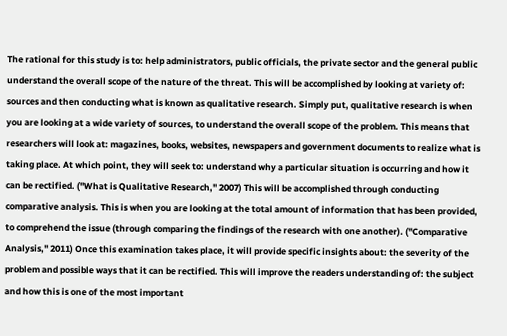The rational for this study is to: help administrators, public officials, the private sector and the general public understand the overall scope of the nature of the threat. This will be accomplished by looking at variety of: sources and then conducting what is known as qualitative research. Simply put, qualitative research is when you are looking at a wide variety of sources, to understand the overall scope of the problem. This means that researchers will look at: magazines, books, websites, newspapers and government documents to realize what is taking place. At which point, they will seek to: understand why a particular situation is occurring and how it can be rectified. ("What is Qualitative Research," 2007) This will be accomplished through conducting comparative analysis. This is when you are looking at the total amount of information that has been provided, to comprehend the issue (through comparing the findings of the research with one another). ("Comparative Analysis," 2011) Once this examination takes place, it will provide specific insights about: the severity of the problem and possible ways that it can be rectified. This will improve the readers understanding of: the subject and how this is one of the most important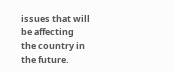issues that will be affecting the country in the future.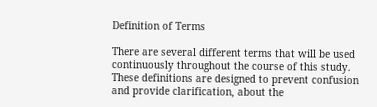Definition of Terms

There are several different terms that will be used continuously throughout the course of this study. These definitions are designed to prevent confusion and provide clarification, about the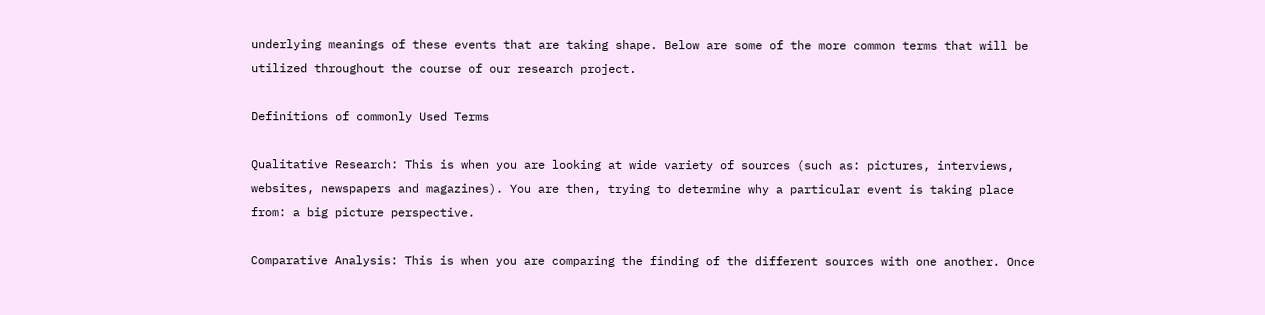underlying meanings of these events that are taking shape. Below are some of the more common terms that will be utilized throughout the course of our research project.

Definitions of commonly Used Terms

Qualitative Research: This is when you are looking at wide variety of sources (such as: pictures, interviews, websites, newspapers and magazines). You are then, trying to determine why a particular event is taking place from: a big picture perspective.

Comparative Analysis: This is when you are comparing the finding of the different sources with one another. Once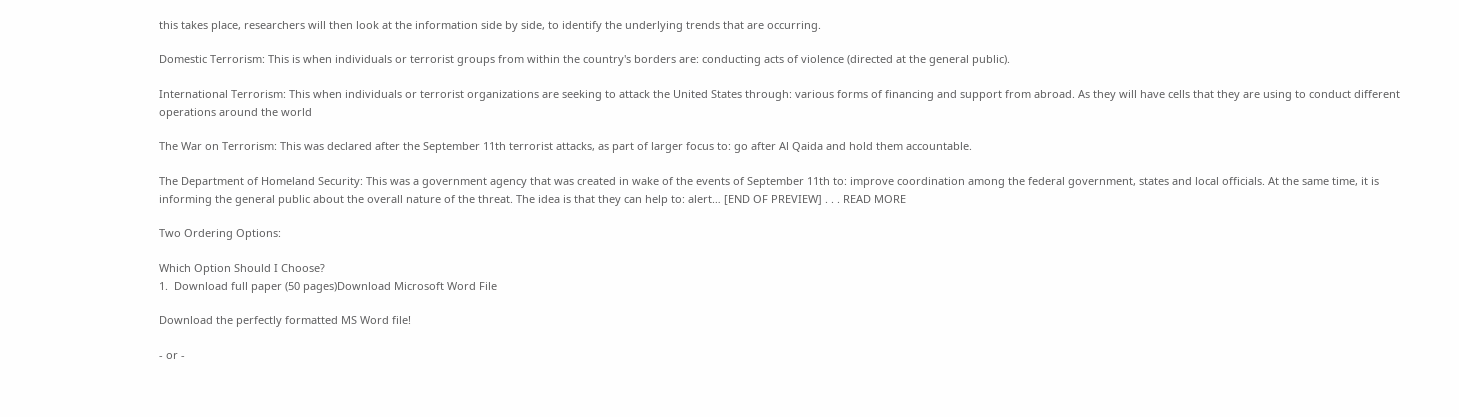this takes place, researchers will then look at the information side by side, to identify the underlying trends that are occurring.

Domestic Terrorism: This is when individuals or terrorist groups from within the country's borders are: conducting acts of violence (directed at the general public).

International Terrorism: This when individuals or terrorist organizations are seeking to attack the United States through: various forms of financing and support from abroad. As they will have cells that they are using to conduct different operations around the world

The War on Terrorism: This was declared after the September 11th terrorist attacks, as part of larger focus to: go after Al Qaida and hold them accountable.

The Department of Homeland Security: This was a government agency that was created in wake of the events of September 11th to: improve coordination among the federal government, states and local officials. At the same time, it is informing the general public about the overall nature of the threat. The idea is that they can help to: alert… [END OF PREVIEW] . . . READ MORE

Two Ordering Options:

Which Option Should I Choose?
1.  Download full paper (50 pages)Download Microsoft Word File

Download the perfectly formatted MS Word file!

- or -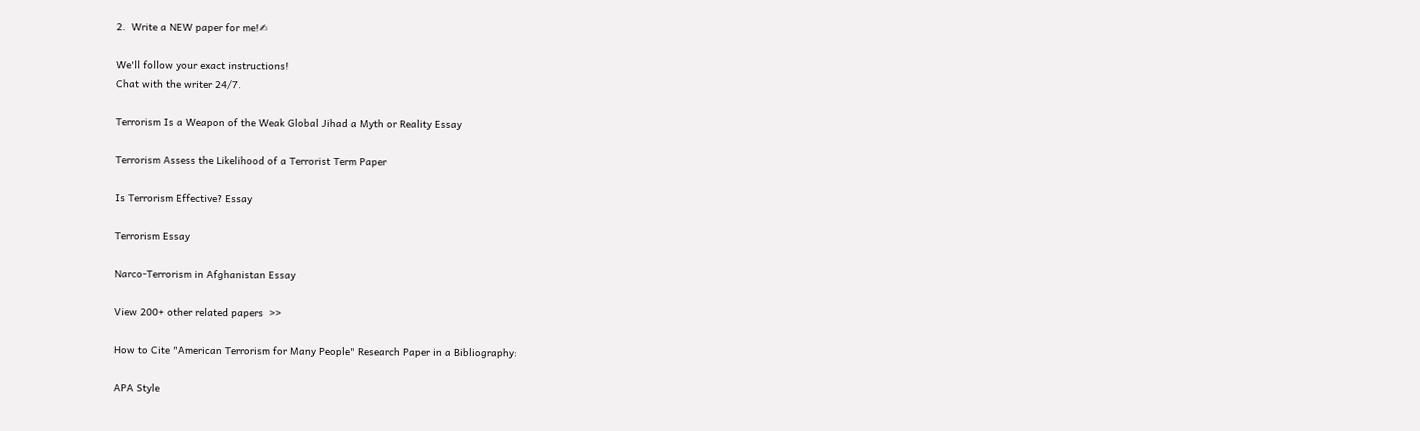2.  Write a NEW paper for me!✍

We'll follow your exact instructions!
Chat with the writer 24/7.

Terrorism Is a Weapon of the Weak Global Jihad a Myth or Reality Essay

Terrorism Assess the Likelihood of a Terrorist Term Paper

Is Terrorism Effective? Essay

Terrorism Essay

Narco-Terrorism in Afghanistan Essay

View 200+ other related papers  >>

How to Cite "American Terrorism for Many People" Research Paper in a Bibliography:

APA Style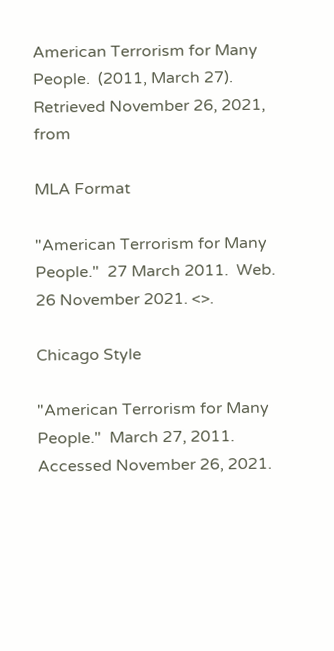American Terrorism for Many People.  (2011, March 27).  Retrieved November 26, 2021, from

MLA Format

"American Terrorism for Many People."  27 March 2011.  Web.  26 November 2021. <>.

Chicago Style

"American Terrorism for Many People."  March 27, 2011.  Accessed November 26, 2021.